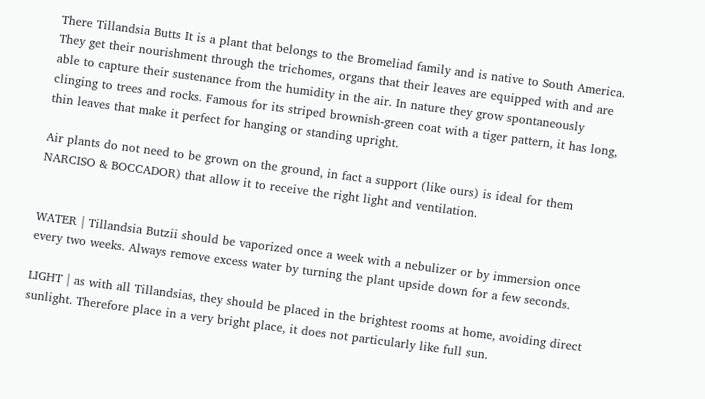There Tillandsia Butts It is a plant that belongs to the Bromeliad family and is native to South America. They get their nourishment through the trichomes, organs that their leaves are equipped with and are able to capture their sustenance from the humidity in the air. In nature they grow spontaneously clinging to trees and rocks. Famous for its striped brownish-green coat with a tiger pattern, it has long, thin leaves that make it perfect for hanging or standing upright.

Air plants do not need to be grown on the ground, in fact a support (like ours) is ideal for them NARCISO & BOCCADOR) that allow it to receive the right light and ventilation.


WATER | Tillandsia Butzii should be vaporized once a week with a nebulizer or by immersion once every two weeks. Always remove excess water by turning the plant upside down for a few seconds.

LIGHT | as with all Tillandsias, they should be placed in the brightest rooms at home, avoiding direct sunlight. Therefore place in a very bright place, it does not particularly like full sun.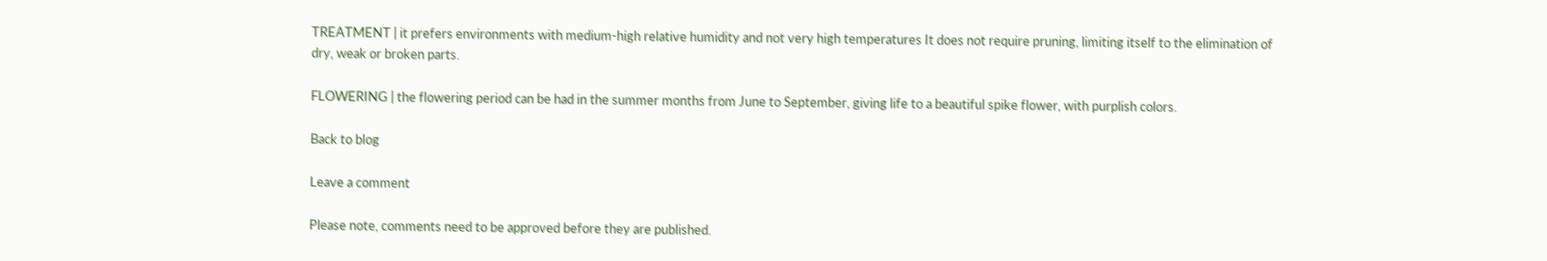TREATMENT | it prefers environments with medium-high relative humidity and not very high temperatures It does not require pruning, limiting itself to the elimination of dry, weak or broken parts.

FLOWERING | the flowering period can be had in the summer months from June to September, giving life to a beautiful spike flower, with purplish colors.

Back to blog

Leave a comment

Please note, comments need to be approved before they are published.